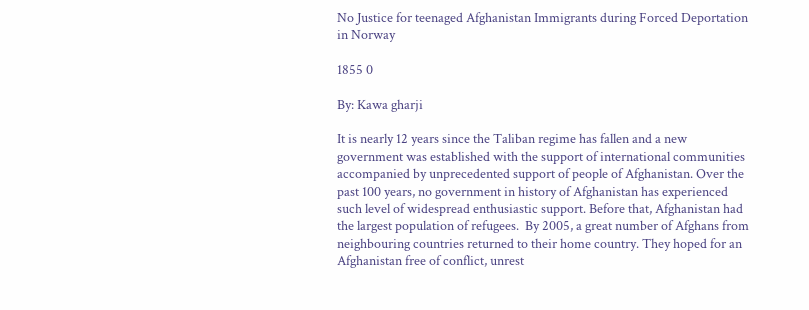No Justice for teenaged Afghanistan Immigrants during Forced Deportation in Norway

1855 0

By: Kawa gharji

It is nearly 12 years since the Taliban regime has fallen and a new government was established with the support of international communities accompanied by unprecedented support of people of Afghanistan. Over the past 100 years, no government in history of Afghanistan has experienced such level of widespread enthusiastic support. Before that, Afghanistan had the largest population of refugees.  By 2005, a great number of Afghans from neighbouring countries returned to their home country. They hoped for an Afghanistan free of conflict, unrest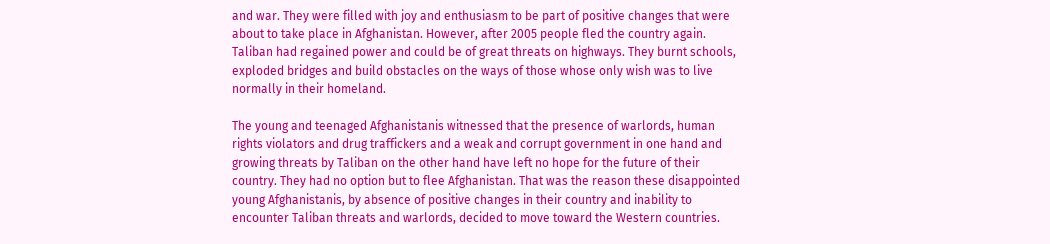and war. They were filled with joy and enthusiasm to be part of positive changes that were about to take place in Afghanistan. However, after 2005 people fled the country again. Taliban had regained power and could be of great threats on highways. They burnt schools, exploded bridges and build obstacles on the ways of those whose only wish was to live normally in their homeland.

The young and teenaged Afghanistanis witnessed that the presence of warlords, human rights violators and drug traffickers and a weak and corrupt government in one hand and growing threats by Taliban on the other hand have left no hope for the future of their country. They had no option but to flee Afghanistan. That was the reason these disappointed young Afghanistanis, by absence of positive changes in their country and inability to encounter Taliban threats and warlords, decided to move toward the Western countries.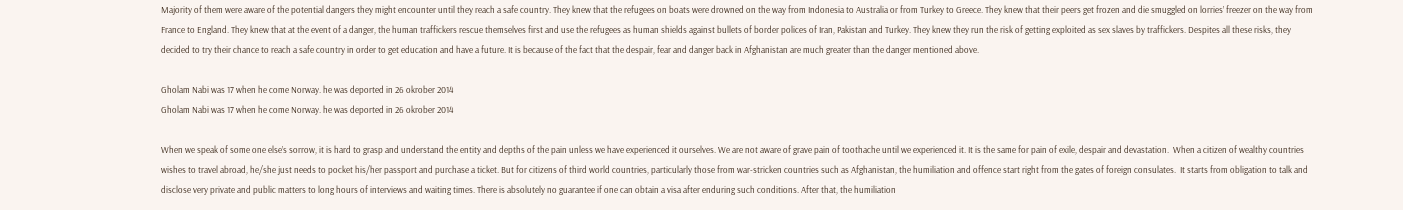Majority of them were aware of the potential dangers they might encounter until they reach a safe country. They knew that the refugees on boats were drowned on the way from Indonesia to Australia or from Turkey to Greece. They knew that their peers get frozen and die smuggled on lorries’ freezer on the way from France to England. They knew that at the event of a danger, the human traffickers rescue themselves first and use the refugees as human shields against bullets of border polices of Iran, Pakistan and Turkey. They knew they run the risk of getting exploited as sex slaves by traffickers. Despites all these risks, they decided to try their chance to reach a safe country in order to get education and have a future. It is because of the fact that the despair, fear and danger back in Afghanistan are much greater than the danger mentioned above.

Gholam Nabi was 17 when he come Norway. he was deported in 26 okrober 2014
Gholam Nabi was 17 when he come Norway. he was deported in 26 okrober 2014

When we speak of some one else’s sorrow, it is hard to grasp and understand the entity and depths of the pain unless we have experienced it ourselves. We are not aware of grave pain of toothache until we experienced it. It is the same for pain of exile, despair and devastation.  When a citizen of wealthy countries wishes to travel abroad, he/she just needs to pocket his/her passport and purchase a ticket. But for citizens of third world countries, particularly those from war-stricken countries such as Afghanistan, the humiliation and offence start right from the gates of foreign consulates.  It starts from obligation to talk and disclose very private and public matters to long hours of interviews and waiting times. There is absolutely no guarantee if one can obtain a visa after enduring such conditions. After that, the humiliation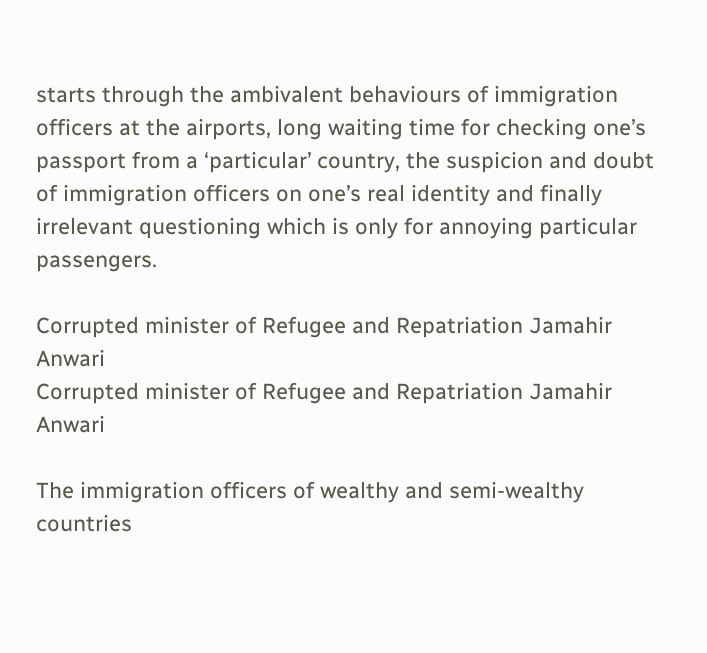starts through the ambivalent behaviours of immigration officers at the airports, long waiting time for checking one’s passport from a ‘particular’ country, the suspicion and doubt of immigration officers on one’s real identity and finally irrelevant questioning which is only for annoying particular passengers.

Corrupted minister of Refugee and Repatriation Jamahir Anwari
Corrupted minister of Refugee and Repatriation Jamahir Anwari

The immigration officers of wealthy and semi-wealthy countries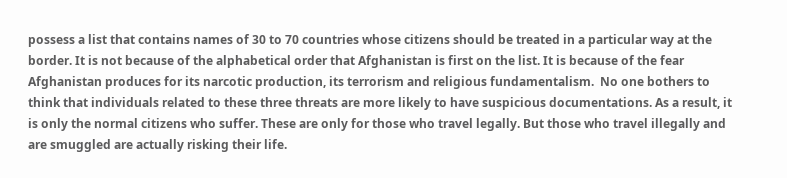possess a list that contains names of 30 to 70 countries whose citizens should be treated in a particular way at the border. It is not because of the alphabetical order that Afghanistan is first on the list. It is because of the fear Afghanistan produces for its narcotic production, its terrorism and religious fundamentalism.  No one bothers to think that individuals related to these three threats are more likely to have suspicious documentations. As a result, it is only the normal citizens who suffer. These are only for those who travel legally. But those who travel illegally and are smuggled are actually risking their life.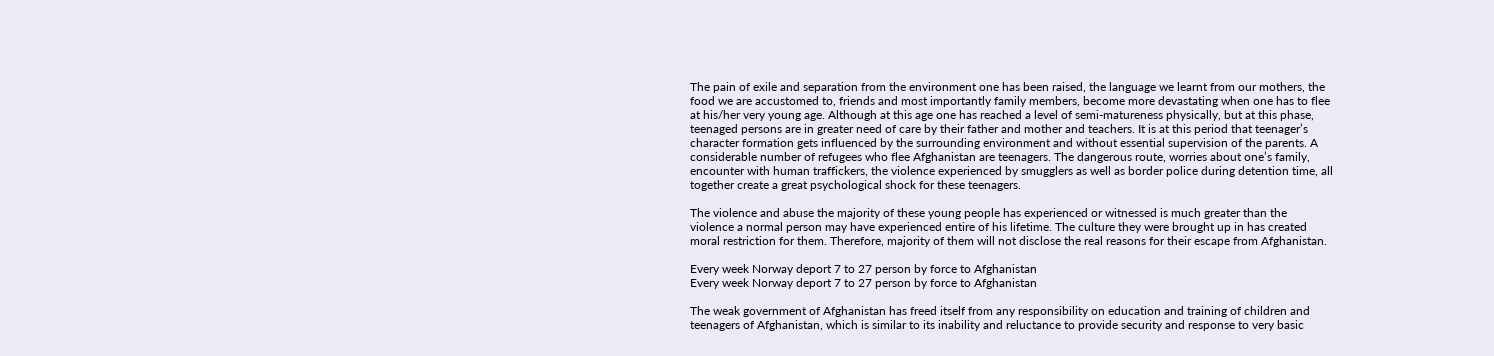The pain of exile and separation from the environment one has been raised, the language we learnt from our mothers, the food we are accustomed to, friends and most importantly family members, become more devastating when one has to flee at his/her very young age. Although at this age one has reached a level of semi-matureness physically, but at this phase, teenaged persons are in greater need of care by their father and mother and teachers. It is at this period that teenager’s character formation gets influenced by the surrounding environment and without essential supervision of the parents. A considerable number of refugees who flee Afghanistan are teenagers. The dangerous route, worries about one’s family, encounter with human traffickers, the violence experienced by smugglers as well as border police during detention time, all together create a great psychological shock for these teenagers.

The violence and abuse the majority of these young people has experienced or witnessed is much greater than the violence a normal person may have experienced entire of his lifetime. The culture they were brought up in has created moral restriction for them. Therefore, majority of them will not disclose the real reasons for their escape from Afghanistan.

Every week Norway deport 7 to 27 person by force to Afghanistan
Every week Norway deport 7 to 27 person by force to Afghanistan

The weak government of Afghanistan has freed itself from any responsibility on education and training of children and teenagers of Afghanistan, which is similar to its inability and reluctance to provide security and response to very basic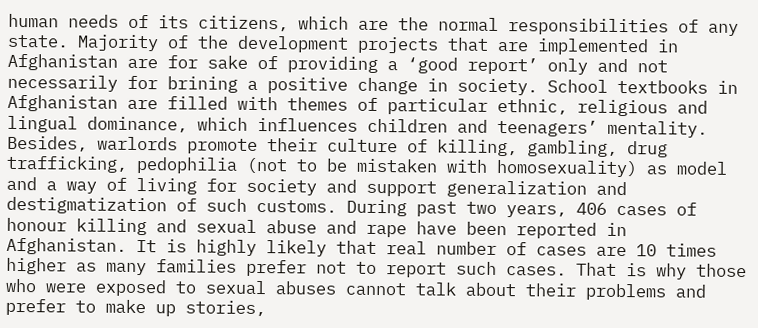human needs of its citizens, which are the normal responsibilities of any state. Majority of the development projects that are implemented in Afghanistan are for sake of providing a ‘good report’ only and not necessarily for brining a positive change in society. School textbooks in Afghanistan are filled with themes of particular ethnic, religious and lingual dominance, which influences children and teenagers’ mentality. Besides, warlords promote their culture of killing, gambling, drug trafficking, pedophilia (not to be mistaken with homosexuality) as model and a way of living for society and support generalization and destigmatization of such customs. During past two years, 406 cases of honour killing and sexual abuse and rape have been reported in Afghanistan. It is highly likely that real number of cases are 10 times higher as many families prefer not to report such cases. That is why those who were exposed to sexual abuses cannot talk about their problems and prefer to make up stories,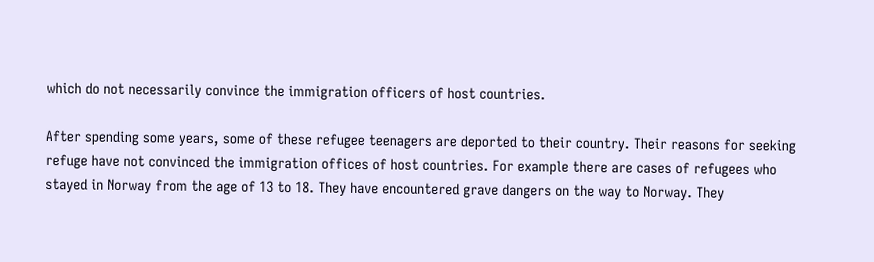which do not necessarily convince the immigration officers of host countries.

After spending some years, some of these refugee teenagers are deported to their country. Their reasons for seeking refuge have not convinced the immigration offices of host countries. For example there are cases of refugees who stayed in Norway from the age of 13 to 18. They have encountered grave dangers on the way to Norway. They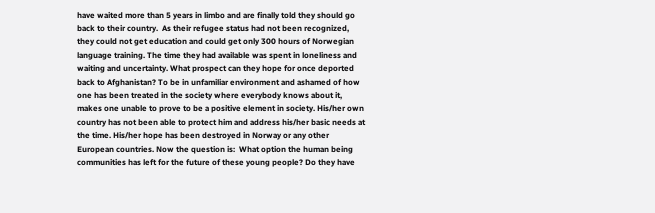have waited more than 5 years in limbo and are finally told they should go back to their country.  As their refugee status had not been recognized, they could not get education and could get only 300 hours of Norwegian language training. The time they had available was spent in loneliness and waiting and uncertainty. What prospect can they hope for once deported back to Afghanistan? To be in unfamiliar environment and ashamed of how one has been treated in the society where everybody knows about it, makes one unable to prove to be a positive element in society. His/her own country has not been able to protect him and address his/her basic needs at the time. His/her hope has been destroyed in Norway or any other European countries. Now the question is:  What option the human being communities has left for the future of these young people? Do they have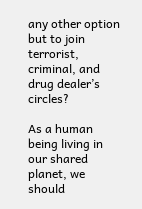any other option but to join terrorist, criminal, and drug dealer’s circles?

As a human being living in our shared planet, we should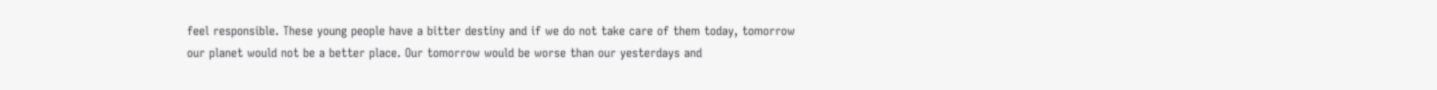feel responsible. These young people have a bitter destiny and if we do not take care of them today, tomorrow our planet would not be a better place. Our tomorrow would be worse than our yesterdays and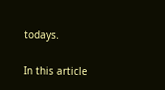todays.

In this article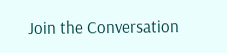Join the Conversation